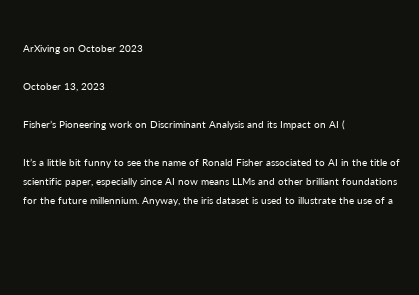ArXiving on October 2023

October 13, 2023

Fisher’s Pioneering work on Discriminant Analysis and its Impact on AI (

It’s a little bit funny to see the name of Ronald Fisher associated to AI in the title of scientific paper, especially since AI now means LLMs and other brilliant foundations for the future millennium. Anyway, the iris dataset is used to illustrate the use of a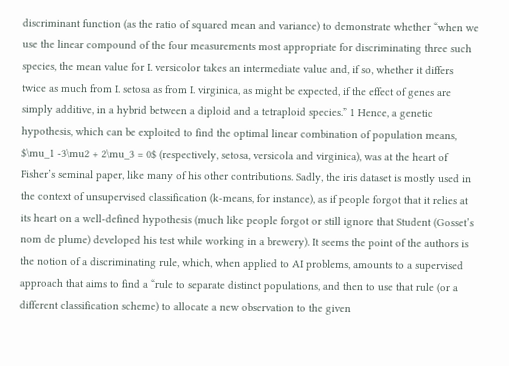discriminant function (as the ratio of squared mean and variance) to demonstrate whether “when we use the linear compound of the four measurements most appropriate for discriminating three such species, the mean value for I. versicolor takes an intermediate value and, if so, whether it differs twice as much from I. setosa as from I. virginica, as might be expected, if the effect of genes are simply additive, in a hybrid between a diploid and a tetraploid species.” 1 Hence, a genetic hypothesis, which can be exploited to find the optimal linear combination of population means, $\mu_1 -3\mu2 + 2\mu_3 = 0$ (respectively, setosa, versicola and virginica), was at the heart of Fisher’s seminal paper, like many of his other contributions. Sadly, the iris dataset is mostly used in the context of unsupervised classification (k-means, for instance), as if people forgot that it relies at its heart on a well-defined hypothesis (much like people forgot or still ignore that Student (Gosset’s nom de plume) developed his test while working in a brewery). It seems the point of the authors is the notion of a discriminating rule, which, when applied to AI problems, amounts to a supervised approach that aims to find a “rule to separate distinct populations, and then to use that rule (or a different classification scheme) to allocate a new observation to the given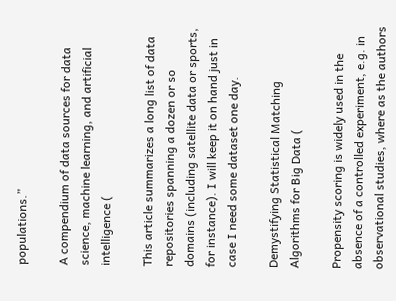populations.”

A compendium of data sources for data science, machine learning, and artificial intelligence (

This article summarizes a long list of data repositories spanning a dozen or so domains (including satellite data or sports, for instance). I will keep it on hand just in case I need some dataset one day.

Demystifying Statistical Matching Algorithms for Big Data (

Propensity scoring is widely used in the absence of a controlled experiment, e.g. in observational studies, where as the authors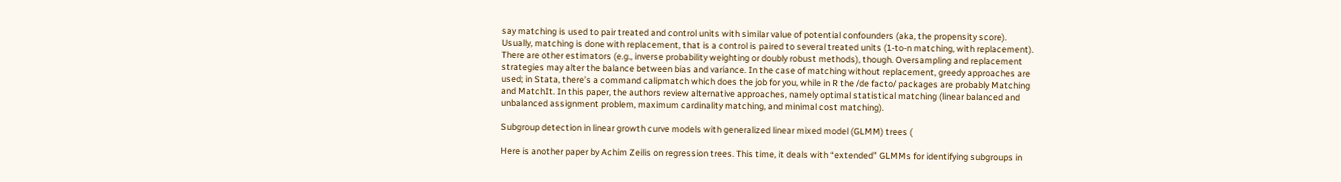say matching is used to pair treated and control units with similar value of potential confounders (aka, the propensity score). Usually, matching is done with replacement, that is a control is paired to several treated units (1-to-n matching, with replacement). There are other estimators (e.g., inverse probability weighting or doubly robust methods), though. Oversampling and replacement strategies may alter the balance between bias and variance. In the case of matching without replacement, greedy approaches are used; in Stata, there’s a command calipmatch which does the job for you, while in R the /de facto/ packages are probably Matching and MatchIt. In this paper, the authors review alternative approaches, namely optimal statistical matching (linear balanced and unbalanced assignment problem, maximum cardinality matching, and minimal cost matching).

Subgroup detection in linear growth curve models with generalized linear mixed model (GLMM) trees (

Here is another paper by Achim Zeilis on regression trees. This time, it deals with “extended” GLMMs for identifying subgroups in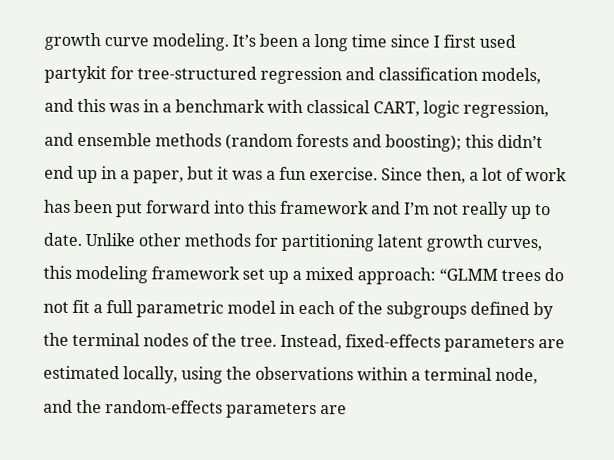growth curve modeling. It’s been a long time since I first used partykit for tree-structured regression and classification models, and this was in a benchmark with classical CART, logic regression, and ensemble methods (random forests and boosting); this didn’t end up in a paper, but it was a fun exercise. Since then, a lot of work has been put forward into this framework and I’m not really up to date. Unlike other methods for partitioning latent growth curves, this modeling framework set up a mixed approach: “GLMM trees do not fit a full parametric model in each of the subgroups defined by the terminal nodes of the tree. Instead, fixed-effects parameters are estimated locally, using the observations within a terminal node, and the random-effects parameters are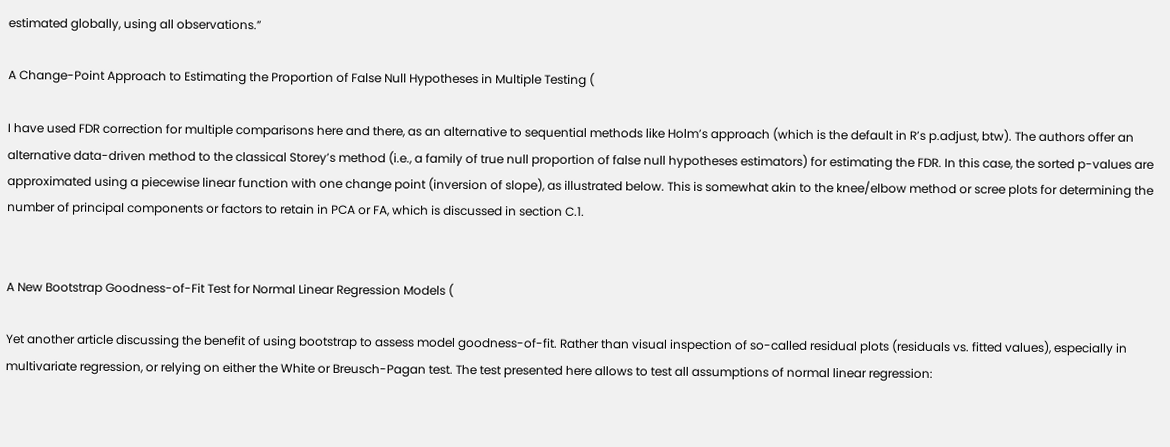estimated globally, using all observations.”

A Change-Point Approach to Estimating the Proportion of False Null Hypotheses in Multiple Testing (

I have used FDR correction for multiple comparisons here and there, as an alternative to sequential methods like Holm’s approach (which is the default in R’s p.adjust, btw). The authors offer an alternative data-driven method to the classical Storey’s method (i.e., a family of true null proportion of false null hypotheses estimators) for estimating the FDR. In this case, the sorted p-values are approximated using a piecewise linear function with one change point (inversion of slope), as illustrated below. This is somewhat akin to the knee/elbow method or scree plots for determining the number of principal components or factors to retain in PCA or FA, which is discussed in section C.1.


A New Bootstrap Goodness-of-Fit Test for Normal Linear Regression Models (

Yet another article discussing the benefit of using bootstrap to assess model goodness-of-fit. Rather than visual inspection of so-called residual plots (residuals vs. fitted values), especially in multivariate regression, or relying on either the White or Breusch-Pagan test. The test presented here allows to test all assumptions of normal linear regression: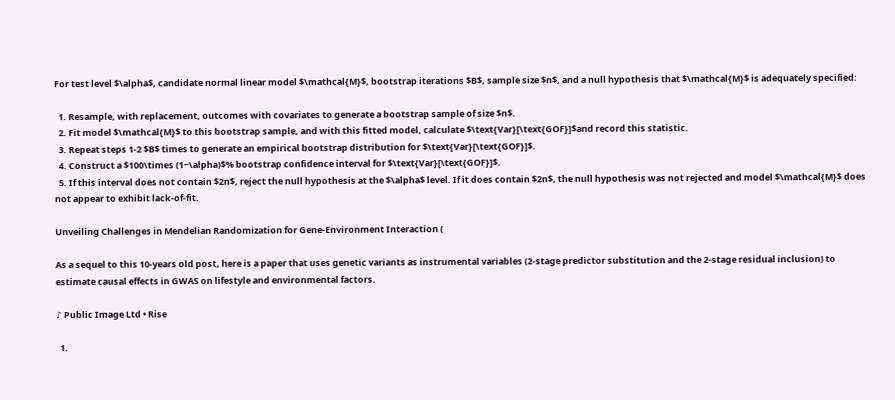For test level $\alpha$, candidate normal linear model $\mathcal{M}$, bootstrap iterations $B$, sample size $n$, and a null hypothesis that $\mathcal{M}$ is adequately specified:

  1. Resample, with replacement, outcomes with covariates to generate a bootstrap sample of size $n$.
  2. Fit model $\mathcal{M}$ to this bootstrap sample, and with this fitted model, calculate $\text{Var}[\text{GOF}]$and record this statistic.
  3. Repeat steps 1-2 $B$ times to generate an empirical bootstrap distribution for $\text{Var}[\text{GOF}]$.
  4. Construct a $100\times (1−\alpha)$% bootstrap confidence interval for $\text{Var}[\text{GOF}]$.
  5. If this interval does not contain $2n$, reject the null hypothesis at the $\alpha$ level. If it does contain $2n$, the null hypothesis was not rejected and model $\mathcal{M}$ does not appear to exhibit lack-of-fit.

Unveiling Challenges in Mendelian Randomization for Gene-Environment Interaction (

As a sequel to this 10-years old post, here is a paper that uses genetic variants as instrumental variables (2-stage predictor substitution and the 2-stage residual inclusion) to estimate causal effects in GWAS on lifestyle and environmental factors.

♪ Public Image Ltd • Rise

  1.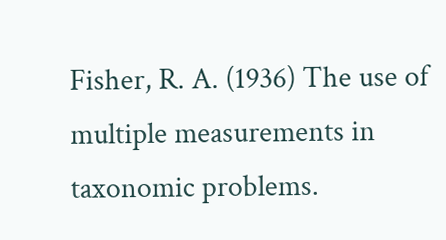Fisher, R. A. (1936) The use of multiple measurements in taxonomic problems.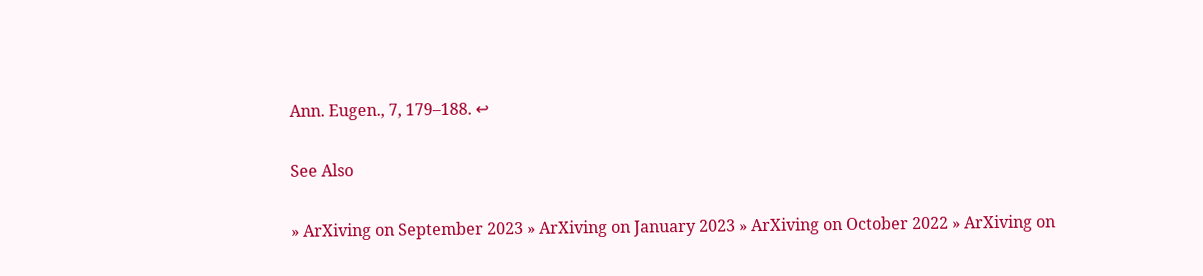Ann. Eugen., 7, 179–188. ↩

See Also

» ArXiving on September 2023 » ArXiving on January 2023 » ArXiving on October 2022 » ArXiving on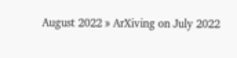August 2022 » ArXiving on July 2022